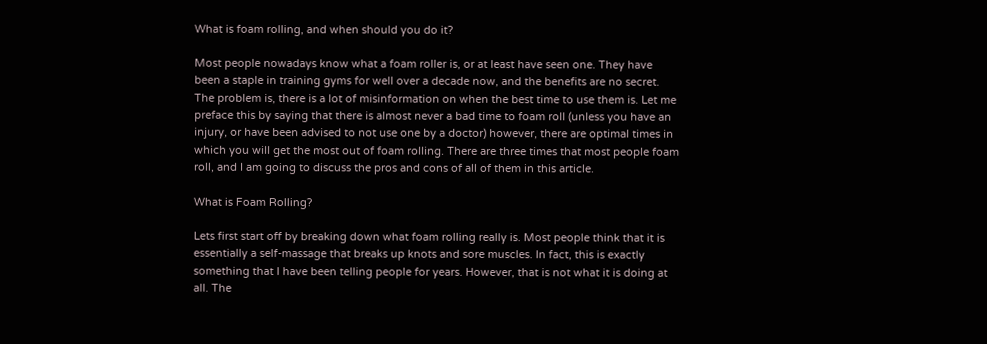What is foam rolling, and when should you do it?

Most people nowadays know what a foam roller is, or at least have seen one. They have been a staple in training gyms for well over a decade now, and the benefits are no secret. The problem is, there is a lot of misinformation on when the best time to use them is. Let me preface this by saying that there is almost never a bad time to foam roll (unless you have an injury, or have been advised to not use one by a doctor) however, there are optimal times in which you will get the most out of foam rolling. There are three times that most people foam roll, and I am going to discuss the pros and cons of all of them in this article.

What is Foam Rolling?

Lets first start off by breaking down what foam rolling really is. Most people think that it is essentially a self-massage that breaks up knots and sore muscles. In fact, this is exactly something that I have been telling people for years. However, that is not what it is doing at all. The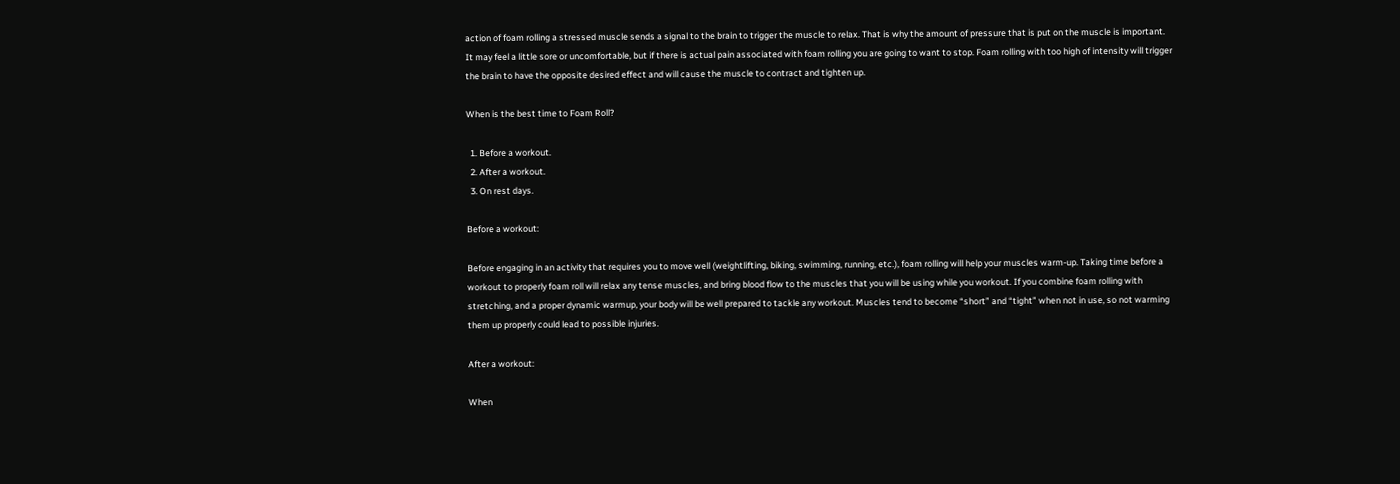action of foam rolling a stressed muscle sends a signal to the brain to trigger the muscle to relax. That is why the amount of pressure that is put on the muscle is important. It may feel a little sore or uncomfortable, but if there is actual pain associated with foam rolling you are going to want to stop. Foam rolling with too high of intensity will trigger the brain to have the opposite desired effect and will cause the muscle to contract and tighten up.

When is the best time to Foam Roll?

  1. Before a workout.
  2. After a workout.
  3. On rest days.

Before a workout:

Before engaging in an activity that requires you to move well (weightlifting, biking, swimming, running, etc.), foam rolling will help your muscles warm-up. Taking time before a workout to properly foam roll will relax any tense muscles, and bring blood flow to the muscles that you will be using while you workout. If you combine foam rolling with stretching, and a proper dynamic warmup, your body will be well prepared to tackle any workout. Muscles tend to become “short” and “tight” when not in use, so not warming them up properly could lead to possible injuries.

After a workout:

When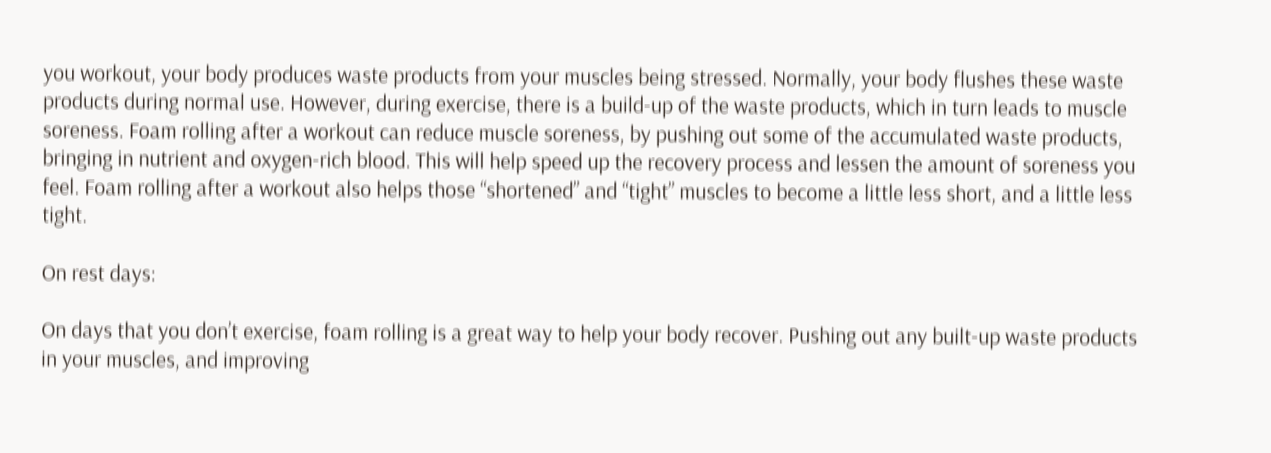you workout, your body produces waste products from your muscles being stressed. Normally, your body flushes these waste products during normal use. However, during exercise, there is a build-up of the waste products, which in turn leads to muscle soreness. Foam rolling after a workout can reduce muscle soreness, by pushing out some of the accumulated waste products, bringing in nutrient and oxygen-rich blood. This will help speed up the recovery process and lessen the amount of soreness you feel. Foam rolling after a workout also helps those “shortened” and “tight” muscles to become a little less short, and a little less tight.

On rest days:

On days that you don’t exercise, foam rolling is a great way to help your body recover. Pushing out any built-up waste products in your muscles, and improving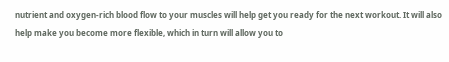nutrient and oxygen-rich blood flow to your muscles will help get you ready for the next workout. It will also help make you become more flexible, which in turn will allow you to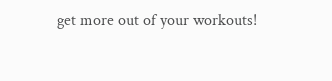get more out of your workouts!